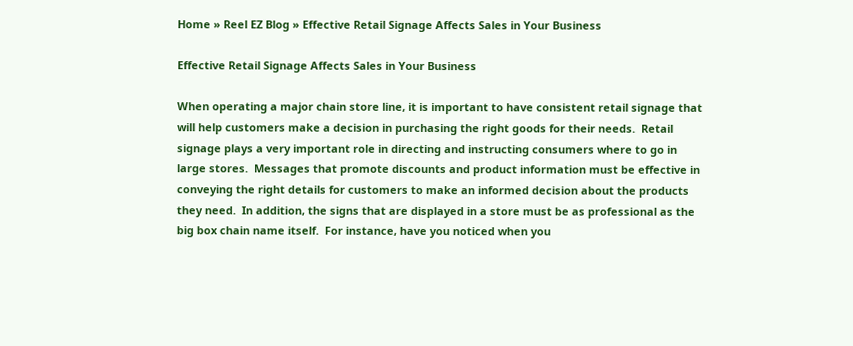Home » Reel EZ Blog » Effective Retail Signage Affects Sales in Your Business

Effective Retail Signage Affects Sales in Your Business

When operating a major chain store line, it is important to have consistent retail signage that will help customers make a decision in purchasing the right goods for their needs.  Retail signage plays a very important role in directing and instructing consumers where to go in large stores.  Messages that promote discounts and product information must be effective in conveying the right details for customers to make an informed decision about the products they need.  In addition, the signs that are displayed in a store must be as professional as the big box chain name itself.  For instance, have you noticed when you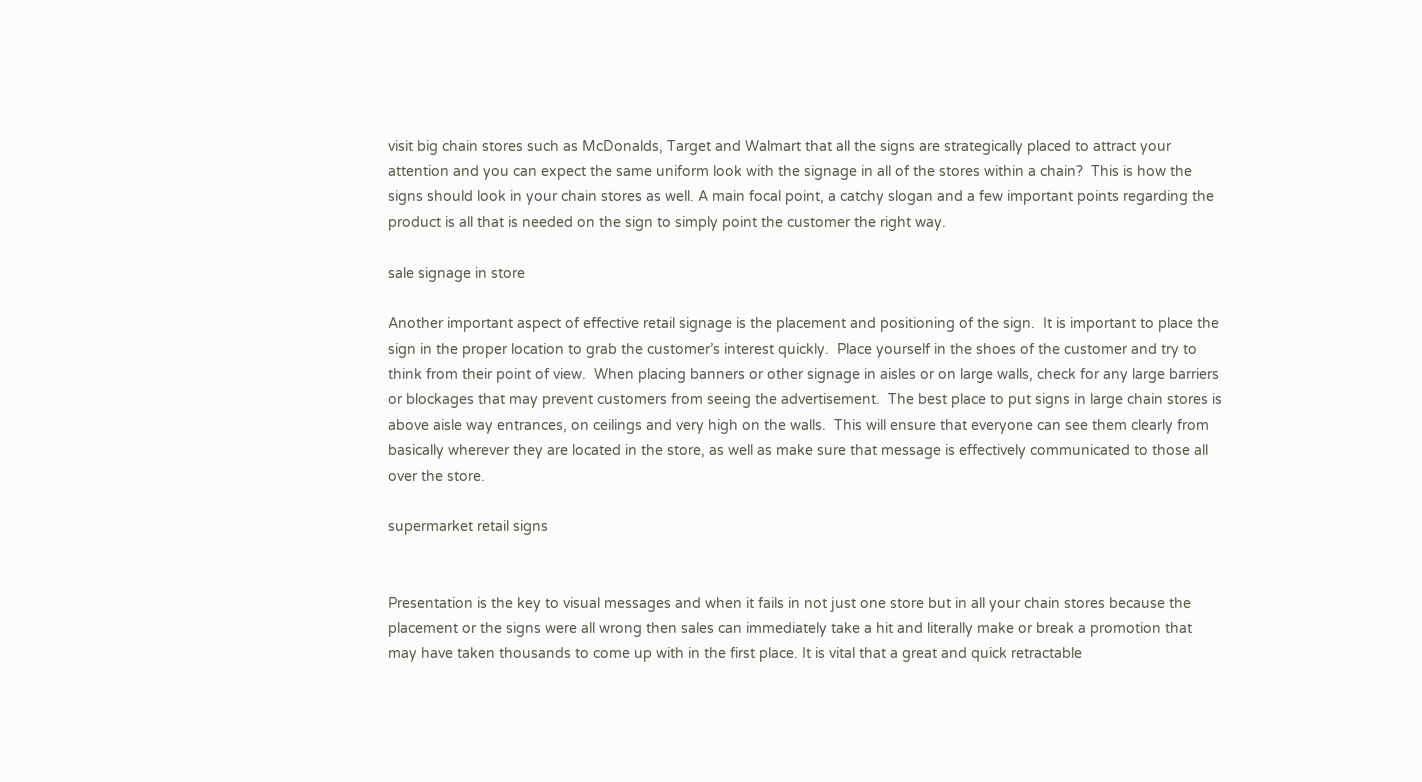visit big chain stores such as McDonalds, Target and Walmart that all the signs are strategically placed to attract your attention and you can expect the same uniform look with the signage in all of the stores within a chain?  This is how the signs should look in your chain stores as well. A main focal point, a catchy slogan and a few important points regarding the product is all that is needed on the sign to simply point the customer the right way.

sale signage in store

Another important aspect of effective retail signage is the placement and positioning of the sign.  It is important to place the sign in the proper location to grab the customer’s interest quickly.  Place yourself in the shoes of the customer and try to think from their point of view.  When placing banners or other signage in aisles or on large walls, check for any large barriers or blockages that may prevent customers from seeing the advertisement.  The best place to put signs in large chain stores is above aisle way entrances, on ceilings and very high on the walls.  This will ensure that everyone can see them clearly from basically wherever they are located in the store, as well as make sure that message is effectively communicated to those all over the store.

supermarket retail signs


Presentation is the key to visual messages and when it fails in not just one store but in all your chain stores because the placement or the signs were all wrong then sales can immediately take a hit and literally make or break a promotion that may have taken thousands to come up with in the first place. It is vital that a great and quick retractable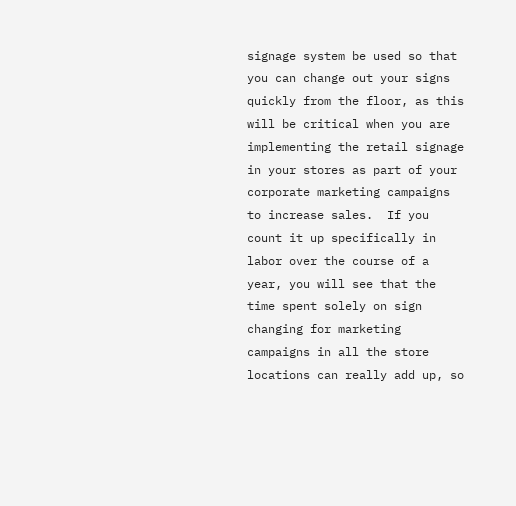signage system be used so that you can change out your signs quickly from the floor, as this will be critical when you are implementing the retail signage in your stores as part of your corporate marketing campaigns to increase sales.  If you count it up specifically in labor over the course of a year, you will see that the time spent solely on sign changing for marketing campaigns in all the store locations can really add up, so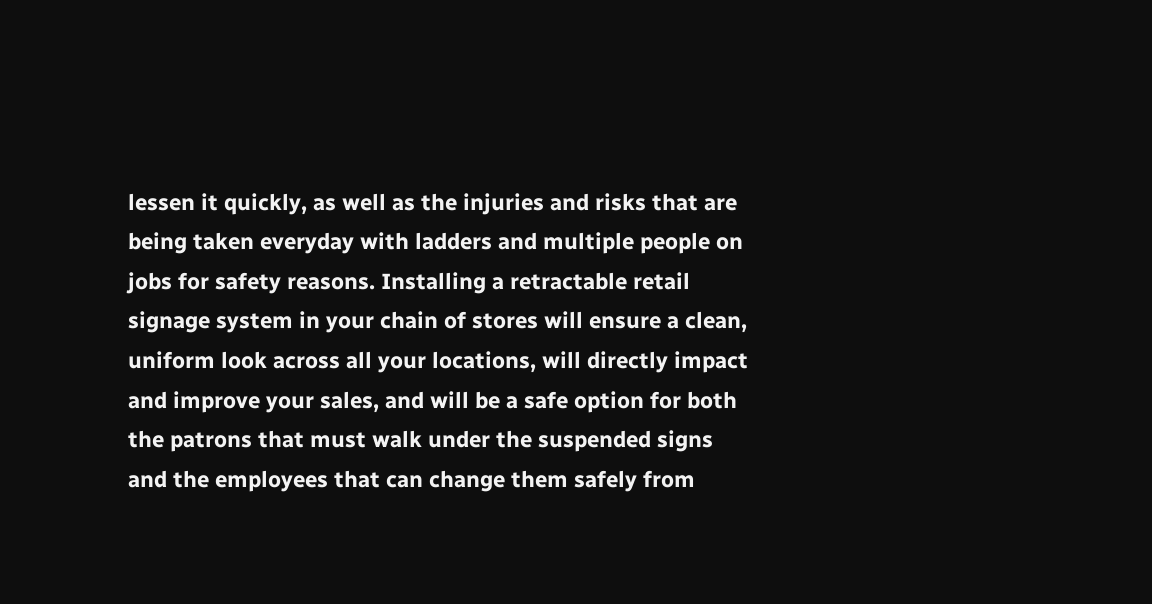lessen it quickly, as well as the injuries and risks that are being taken everyday with ladders and multiple people on jobs for safety reasons. Installing a retractable retail signage system in your chain of stores will ensure a clean, uniform look across all your locations, will directly impact and improve your sales, and will be a safe option for both the patrons that must walk under the suspended signs and the employees that can change them safely from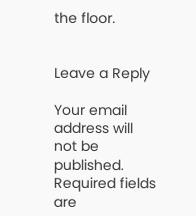the floor.


Leave a Reply

Your email address will not be published. Required fields are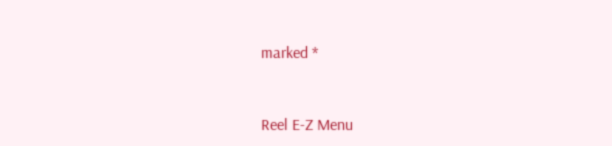marked *


Reel E-Z Menu